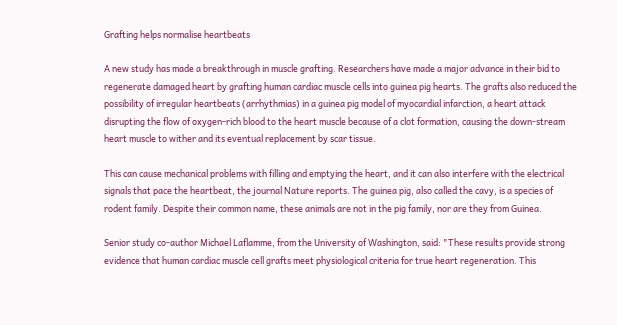Grafting helps normalise heartbeats

A new study has made a breakthrough in muscle grafting. Researchers have made a major advance in their bid to regenerate damaged heart by grafting human cardiac muscle cells into guinea pig hearts. The grafts also reduced the possibility of irregular heartbeats (arrhythmias) in a guinea pig model of myocardial infarction, a heart attack disrupting the flow of oxygen-rich blood to the heart muscle because of a clot formation, causing the down-stream heart muscle to wither and its eventual replacement by scar tissue.

This can cause mechanical problems with filling and emptying the heart, and it can also interfere with the electrical signals that pace the heartbeat, the journal Nature reports. The guinea pig, also called the cavy, is a species of rodent family. Despite their common name, these animals are not in the pig family, nor are they from Guinea.

Senior study co-author Michael Laflamme, from the University of Washington, said: "These results provide strong evidence that human cardiac muscle cell grafts meet physiological criteria for true heart regeneration. This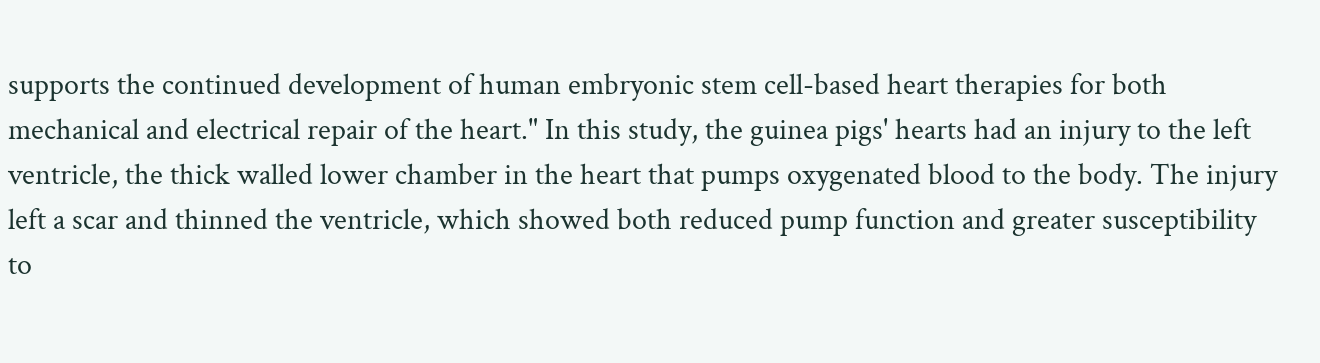supports the continued development of human embryonic stem cell-based heart therapies for both mechanical and electrical repair of the heart." In this study, the guinea pigs' hearts had an injury to the left ventricle, the thick walled lower chamber in the heart that pumps oxygenated blood to the body. The injury left a scar and thinned the ventricle, which showed both reduced pump function and greater susceptibility to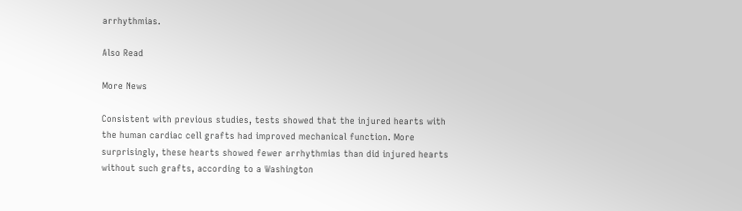arrhythmias.

Also Read

More News

Consistent with previous studies, tests showed that the injured hearts with the human cardiac cell grafts had improved mechanical function. More surprisingly, these hearts showed fewer arrhythmias than did injured hearts without such grafts, according to a Washington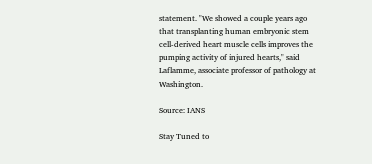statement. "We showed a couple years ago that transplanting human embryonic stem cell-derived heart muscle cells improves the pumping activity of injured hearts," said Laflamme, associate professor of pathology at Washington.

Source: IANS

Stay Tuned to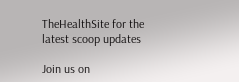TheHealthSite for the latest scoop updates

Join us on